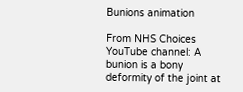Bunions animation

From NHS Choices YouTube channel: A bunion is a bony deformity of the joint at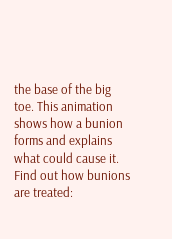the base of the big toe. This animation shows how a bunion forms and explains what could cause it. Find out how bunions are treated: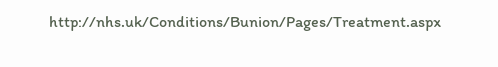http://nhs.uk/Conditions/Bunion/Pages/Treatment.aspx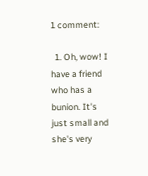1 comment:

  1. Oh, wow! I have a friend who has a bunion. It's just small and she's very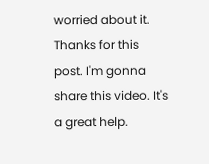worried about it. Thanks for this post. I'm gonna share this video. It's a great help.